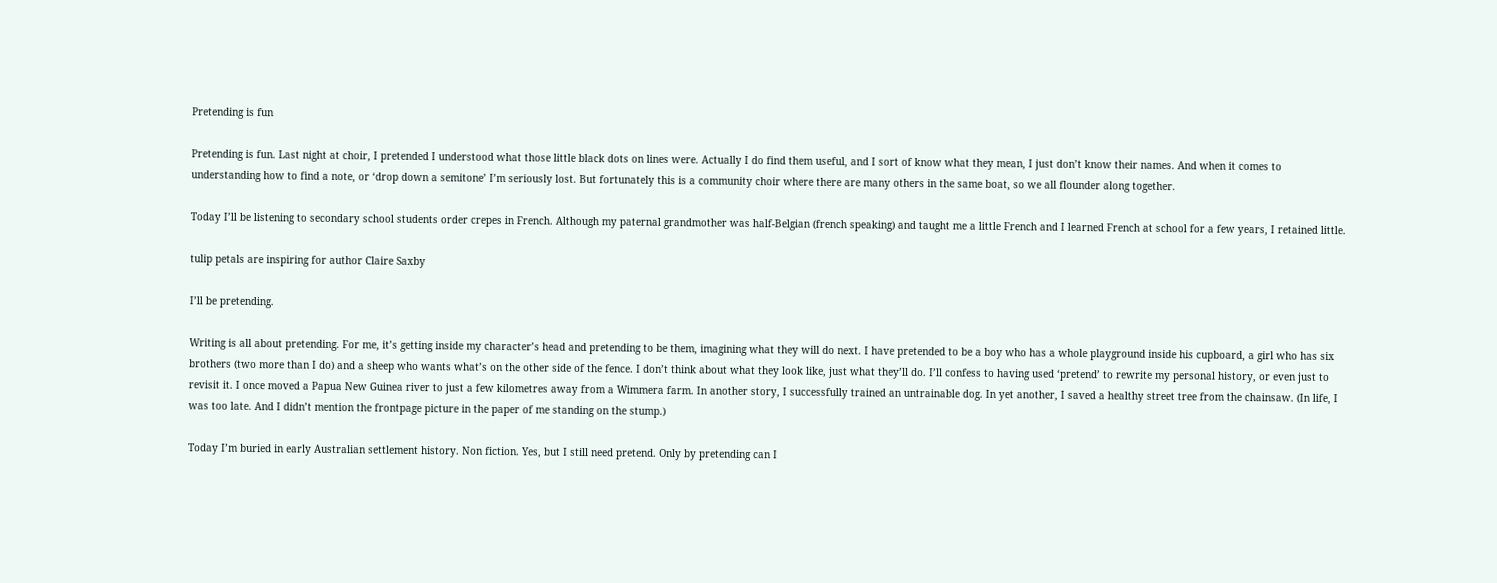Pretending is fun

Pretending is fun. Last night at choir, I pretended I understood what those little black dots on lines were. Actually I do find them useful, and I sort of know what they mean, I just don’t know their names. And when it comes to understanding how to find a note, or ‘drop down a semitone’ I’m seriously lost. But fortunately this is a community choir where there are many others in the same boat, so we all flounder along together.

Today I’ll be listening to secondary school students order crepes in French. Although my paternal grandmother was half-Belgian (french speaking) and taught me a little French and I learned French at school for a few years, I retained little.

tulip petals are inspiring for author Claire Saxby

I’ll be pretending.

Writing is all about pretending. For me, it’s getting inside my character’s head and pretending to be them, imagining what they will do next. I have pretended to be a boy who has a whole playground inside his cupboard, a girl who has six brothers (two more than I do) and a sheep who wants what’s on the other side of the fence. I don’t think about what they look like, just what they’ll do. I’ll confess to having used ‘pretend’ to rewrite my personal history, or even just to revisit it. I once moved a Papua New Guinea river to just a few kilometres away from a Wimmera farm. In another story, I successfully trained an untrainable dog. In yet another, I saved a healthy street tree from the chainsaw. (In life, I was too late. And I didn’t mention the frontpage picture in the paper of me standing on the stump.)

Today I’m buried in early Australian settlement history. Non fiction. Yes, but I still need pretend. Only by pretending can I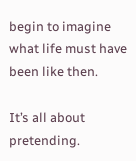begin to imagine what life must have been like then.

It’s all about pretending.